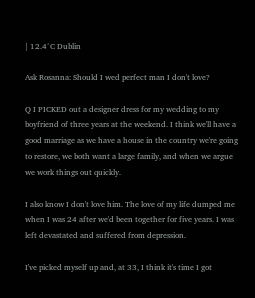| 12.4°C Dublin

Ask Rosanna: Should I wed perfect man I don't love?

Q I PICKED out a designer dress for my wedding to my boyfriend of three years at the weekend. I think we'll have a good marriage as we have a house in the country we're going to restore, we both want a large family, and when we argue we work things out quickly.

I also know I don't love him. The love of my life dumped me when I was 24 after we'd been together for five years. I was left devastated and suffered from depression.

I've picked myself up and, at 33, I think it's time I got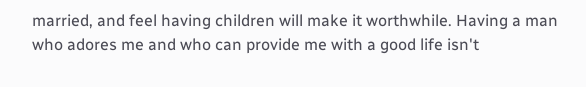married, and feel having children will make it worthwhile. Having a man who adores me and who can provide me with a good life isn't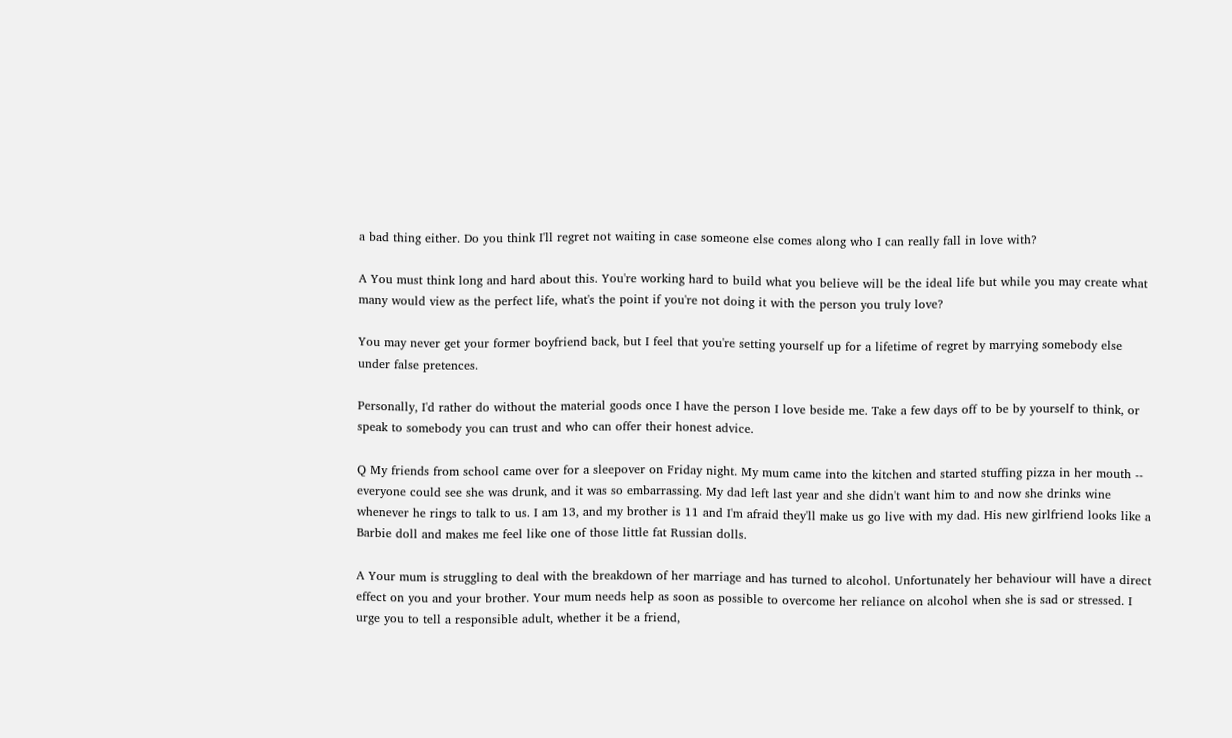a bad thing either. Do you think I'll regret not waiting in case someone else comes along who I can really fall in love with?

A You must think long and hard about this. You're working hard to build what you believe will be the ideal life but while you may create what many would view as the perfect life, what's the point if you're not doing it with the person you truly love?

You may never get your former boyfriend back, but I feel that you're setting yourself up for a lifetime of regret by marrying somebody else under false pretences.

Personally, I'd rather do without the material goods once I have the person I love beside me. Take a few days off to be by yourself to think, or speak to somebody you can trust and who can offer their honest advice.

Q My friends from school came over for a sleepover on Friday night. My mum came into the kitchen and started stuffing pizza in her mouth -- everyone could see she was drunk, and it was so embarrassing. My dad left last year and she didn't want him to and now she drinks wine whenever he rings to talk to us. I am 13, and my brother is 11 and I'm afraid they'll make us go live with my dad. His new girlfriend looks like a Barbie doll and makes me feel like one of those little fat Russian dolls.

A Your mum is struggling to deal with the breakdown of her marriage and has turned to alcohol. Unfortunately her behaviour will have a direct effect on you and your brother. Your mum needs help as soon as possible to overcome her reliance on alcohol when she is sad or stressed. I urge you to tell a responsible adult, whether it be a friend,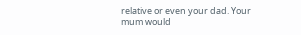relative or even your dad. Your mum would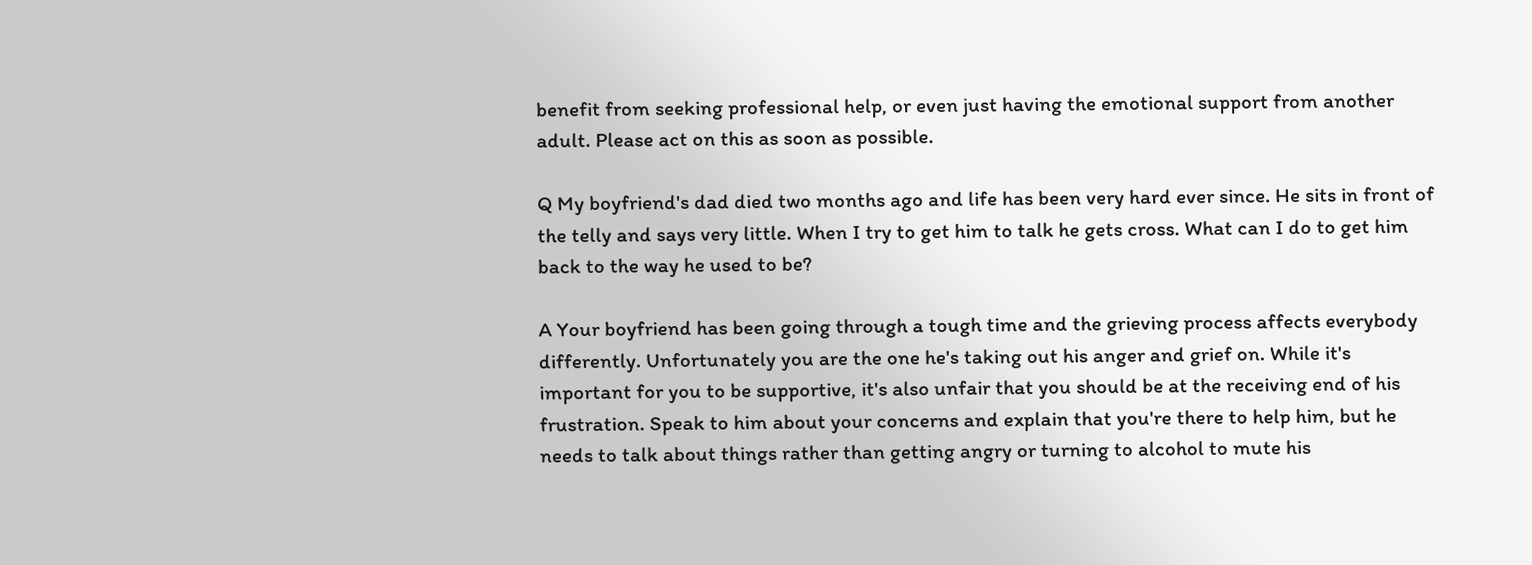benefit from seeking professional help, or even just having the emotional support from another adult. Please act on this as soon as possible.

Q My boyfriend's dad died two months ago and life has been very hard ever since. He sits in front of the telly and says very little. When I try to get him to talk he gets cross. What can I do to get him back to the way he used to be?

A Your boyfriend has been going through a tough time and the grieving process affects everybody differently. Unfortunately you are the one he's taking out his anger and grief on. While it's important for you to be supportive, it's also unfair that you should be at the receiving end of his frustration. Speak to him about your concerns and explain that you're there to help him, but he needs to talk about things rather than getting angry or turning to alcohol to mute his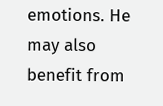emotions. He may also benefit from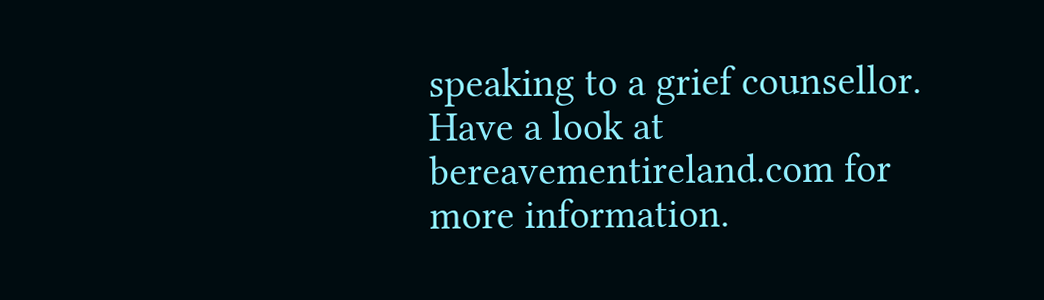speaking to a grief counsellor. Have a look at bereavementireland.com for more information.